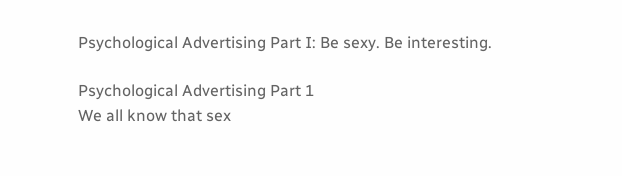Psychological Advertising Part I: Be sexy. Be interesting.

Psychological Advertising Part 1
We all know that sex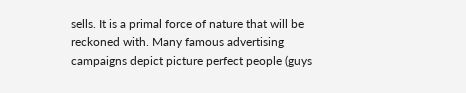sells. It is a primal force of nature that will be reckoned with. Many famous advertising campaigns depict picture perfect people (guys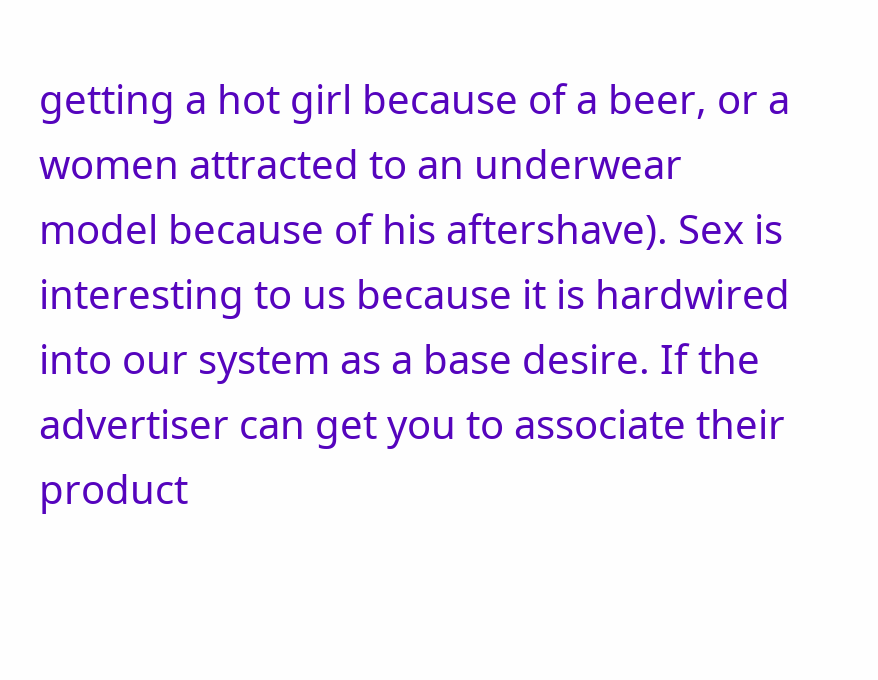getting a hot girl because of a beer, or a women attracted to an underwear model because of his aftershave). Sex is interesting to us because it is hardwired into our system as a base desire. If the advertiser can get you to associate their product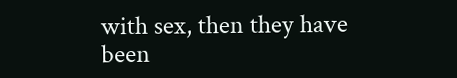with sex, then they have been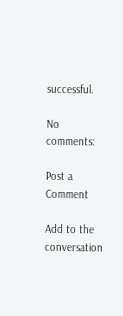successful.

No comments:

Post a Comment

Add to the conversation